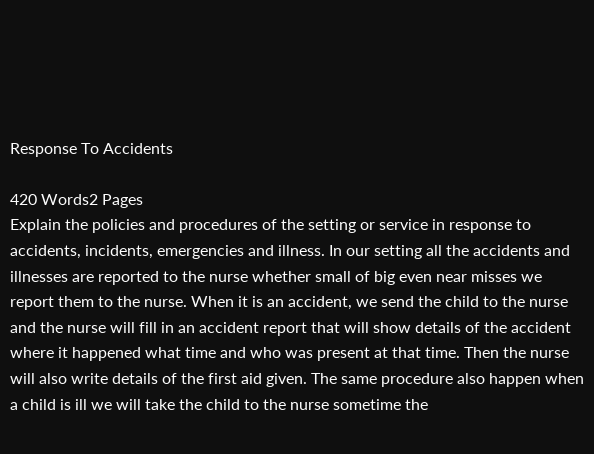Response To Accidents

420 Words2 Pages
Explain the policies and procedures of the setting or service in response to accidents, incidents, emergencies and illness. In our setting all the accidents and illnesses are reported to the nurse whether small of big even near misses we report them to the nurse. When it is an accident, we send the child to the nurse and the nurse will fill in an accident report that will show details of the accident where it happened what time and who was present at that time. Then the nurse will also write details of the first aid given. The same procedure also happen when a child is ill we will take the child to the nurse sometime the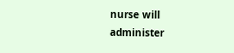nurse will administer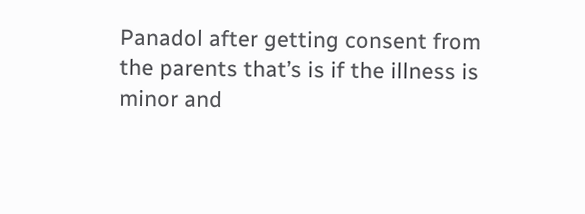Panadol after getting consent from the parents that’s is if the illness is minor and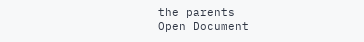the parents
Open Document